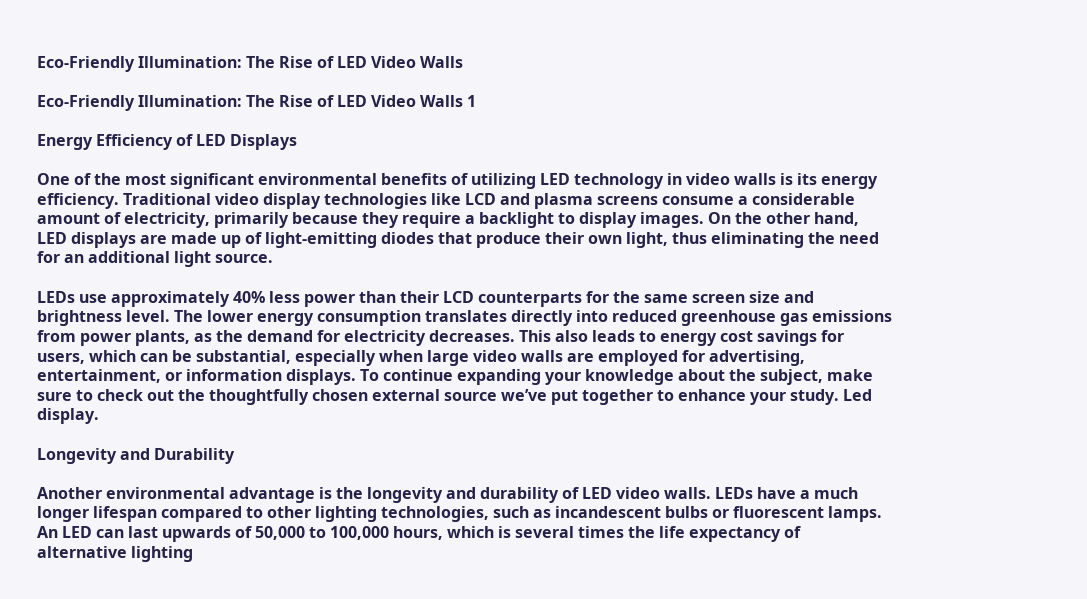Eco-Friendly Illumination: The Rise of LED Video Walls

Eco-Friendly Illumination: The Rise of LED Video Walls 1

Energy Efficiency of LED Displays

One of the most significant environmental benefits of utilizing LED technology in video walls is its energy efficiency. Traditional video display technologies like LCD and plasma screens consume a considerable amount of electricity, primarily because they require a backlight to display images. On the other hand, LED displays are made up of light-emitting diodes that produce their own light, thus eliminating the need for an additional light source.

LEDs use approximately 40% less power than their LCD counterparts for the same screen size and brightness level. The lower energy consumption translates directly into reduced greenhouse gas emissions from power plants, as the demand for electricity decreases. This also leads to energy cost savings for users, which can be substantial, especially when large video walls are employed for advertising, entertainment, or information displays. To continue expanding your knowledge about the subject, make sure to check out the thoughtfully chosen external source we’ve put together to enhance your study. Led display.

Longevity and Durability

Another environmental advantage is the longevity and durability of LED video walls. LEDs have a much longer lifespan compared to other lighting technologies, such as incandescent bulbs or fluorescent lamps. An LED can last upwards of 50,000 to 100,000 hours, which is several times the life expectancy of alternative lighting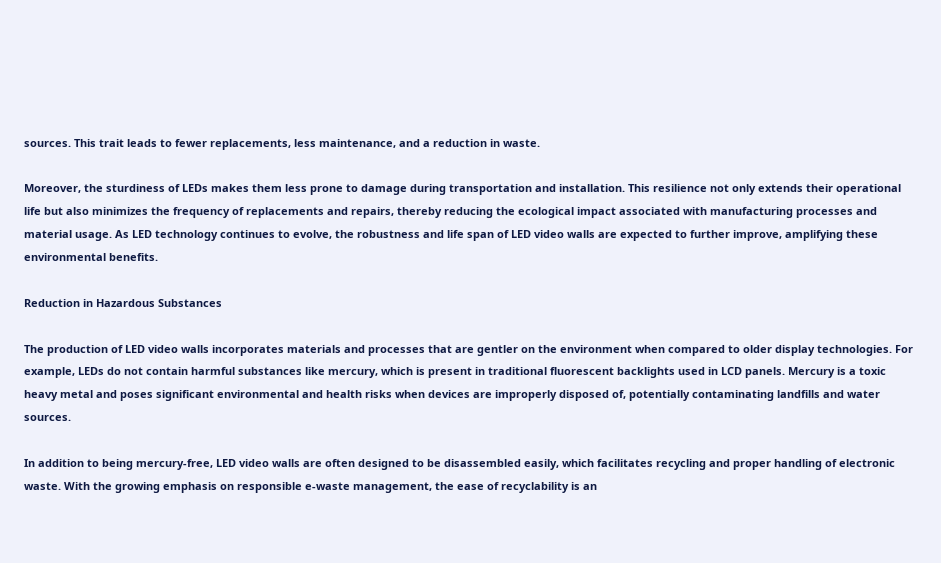sources. This trait leads to fewer replacements, less maintenance, and a reduction in waste.

Moreover, the sturdiness of LEDs makes them less prone to damage during transportation and installation. This resilience not only extends their operational life but also minimizes the frequency of replacements and repairs, thereby reducing the ecological impact associated with manufacturing processes and material usage. As LED technology continues to evolve, the robustness and life span of LED video walls are expected to further improve, amplifying these environmental benefits.

Reduction in Hazardous Substances

The production of LED video walls incorporates materials and processes that are gentler on the environment when compared to older display technologies. For example, LEDs do not contain harmful substances like mercury, which is present in traditional fluorescent backlights used in LCD panels. Mercury is a toxic heavy metal and poses significant environmental and health risks when devices are improperly disposed of, potentially contaminating landfills and water sources.

In addition to being mercury-free, LED video walls are often designed to be disassembled easily, which facilitates recycling and proper handling of electronic waste. With the growing emphasis on responsible e-waste management, the ease of recyclability is an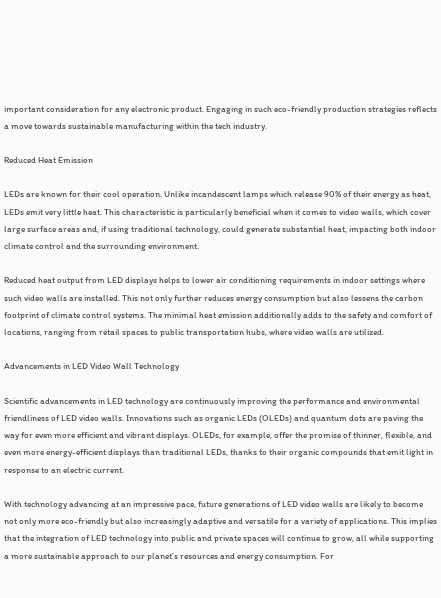important consideration for any electronic product. Engaging in such eco-friendly production strategies reflects a move towards sustainable manufacturing within the tech industry.

Reduced Heat Emission

LEDs are known for their cool operation. Unlike incandescent lamps which release 90% of their energy as heat, LEDs emit very little heat. This characteristic is particularly beneficial when it comes to video walls, which cover large surface areas and, if using traditional technology, could generate substantial heat, impacting both indoor climate control and the surrounding environment.

Reduced heat output from LED displays helps to lower air conditioning requirements in indoor settings where such video walls are installed. This not only further reduces energy consumption but also lessens the carbon footprint of climate control systems. The minimal heat emission additionally adds to the safety and comfort of locations, ranging from retail spaces to public transportation hubs, where video walls are utilized.

Advancements in LED Video Wall Technology

Scientific advancements in LED technology are continuously improving the performance and environmental friendliness of LED video walls. Innovations such as organic LEDs (OLEDs) and quantum dots are paving the way for even more efficient and vibrant displays. OLEDs, for example, offer the promise of thinner, flexible, and even more energy-efficient displays than traditional LEDs, thanks to their organic compounds that emit light in response to an electric current.

With technology advancing at an impressive pace, future generations of LED video walls are likely to become not only more eco-friendly but also increasingly adaptive and versatile for a variety of applications. This implies that the integration of LED technology into public and private spaces will continue to grow, all while supporting a more sustainable approach to our planet’s resources and energy consumption. For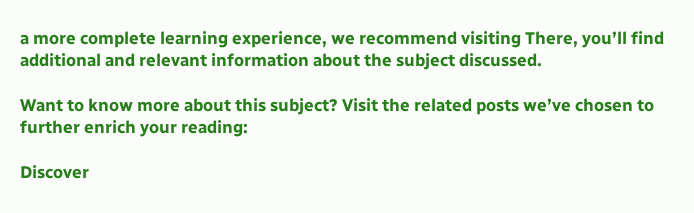a more complete learning experience, we recommend visiting There, you’ll find additional and relevant information about the subject discussed.

Want to know more about this subject? Visit the related posts we’ve chosen to further enrich your reading:

Discover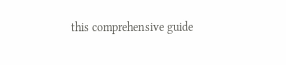this comprehensive guide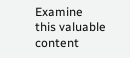Examine this valuable content